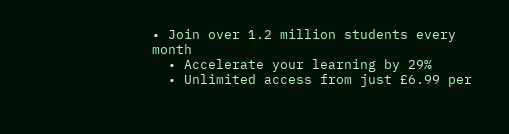• Join over 1.2 million students every month
  • Accelerate your learning by 29%
  • Unlimited access from just £6.99 per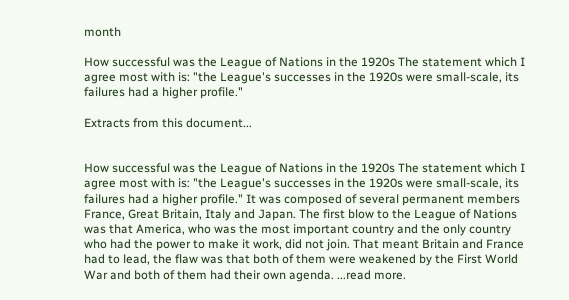month

How successful was the League of Nations in the 1920s The statement which I agree most with is: "the League's successes in the 1920s were small-scale, its failures had a higher profile."

Extracts from this document...


How successful was the League of Nations in the 1920s The statement which I agree most with is: "the League's successes in the 1920s were small-scale, its failures had a higher profile." It was composed of several permanent members France, Great Britain, Italy and Japan. The first blow to the League of Nations was that America, who was the most important country and the only country who had the power to make it work, did not join. That meant Britain and France had to lead, the flaw was that both of them were weakened by the First World War and both of them had their own agenda. ...read more.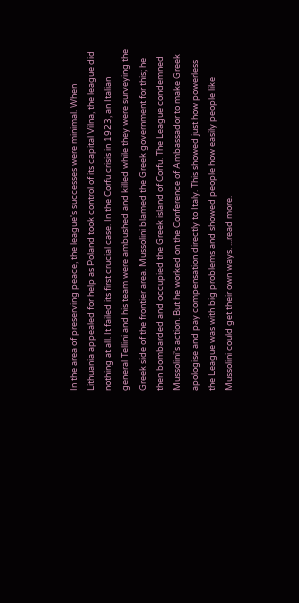In the area of preserving peace, the league's successes were minimal. When Lithuania appealed for help as Poland took control of its capital Vilna, the league did nothing at all. It failed its first crucial case. In the Corfu crisis in 1923, an Italian general Tellini and his team were ambushed and killed while they were surveying the Greek side of the frontier area. Mussolini blamed the Greek government for this; he then bombarded and occupied the Greek island of Corfu. The League condemned Mussolini's action. But he worked on the Conference of Ambassador to make Greek apologise and pay compensation directly to Italy. This showed just how powerless the League was with big problems and showed people how easily people like Mussolini could get their own ways. ...read more.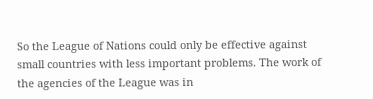So the League of Nations could only be effective against small countries with less important problems. The work of the agencies of the League was in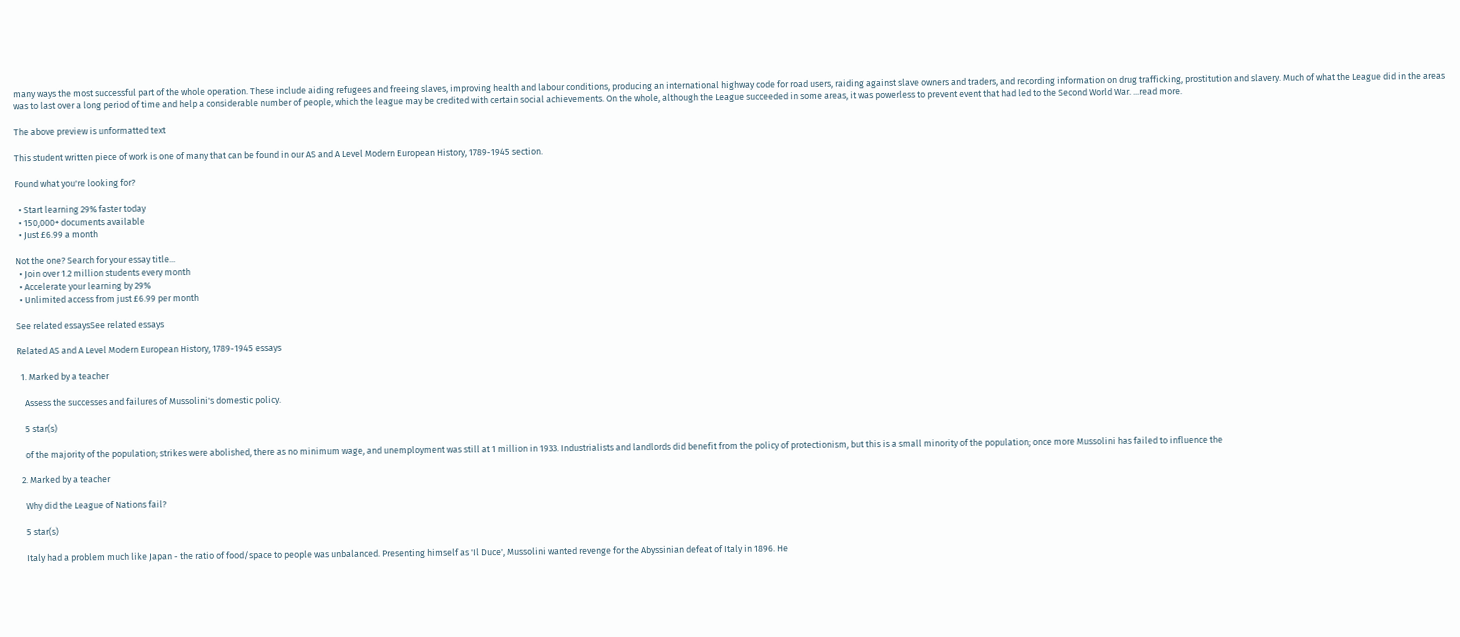many ways the most successful part of the whole operation. These include aiding refugees and freeing slaves, improving health and labour conditions, producing an international highway code for road users, raiding against slave owners and traders, and recording information on drug trafficking, prostitution and slavery. Much of what the League did in the areas was to last over a long period of time and help a considerable number of people, which the league may be credited with certain social achievements. On the whole, although the League succeeded in some areas, it was powerless to prevent event that had led to the Second World War. ...read more.

The above preview is unformatted text

This student written piece of work is one of many that can be found in our AS and A Level Modern European History, 1789-1945 section.

Found what you're looking for?

  • Start learning 29% faster today
  • 150,000+ documents available
  • Just £6.99 a month

Not the one? Search for your essay title...
  • Join over 1.2 million students every month
  • Accelerate your learning by 29%
  • Unlimited access from just £6.99 per month

See related essaysSee related essays

Related AS and A Level Modern European History, 1789-1945 essays

  1. Marked by a teacher

    Assess the successes and failures of Mussolini's domestic policy.

    5 star(s)

    of the majority of the population; strikes were abolished, there as no minimum wage, and unemployment was still at 1 million in 1933. Industrialists and landlords did benefit from the policy of protectionism, but this is a small minority of the population; once more Mussolini has failed to influence the

  2. Marked by a teacher

    Why did the League of Nations fail?

    5 star(s)

    Italy had a problem much like Japan - the ratio of food/space to people was unbalanced. Presenting himself as 'Il Duce', Mussolini wanted revenge for the Abyssinian defeat of Italy in 1896. He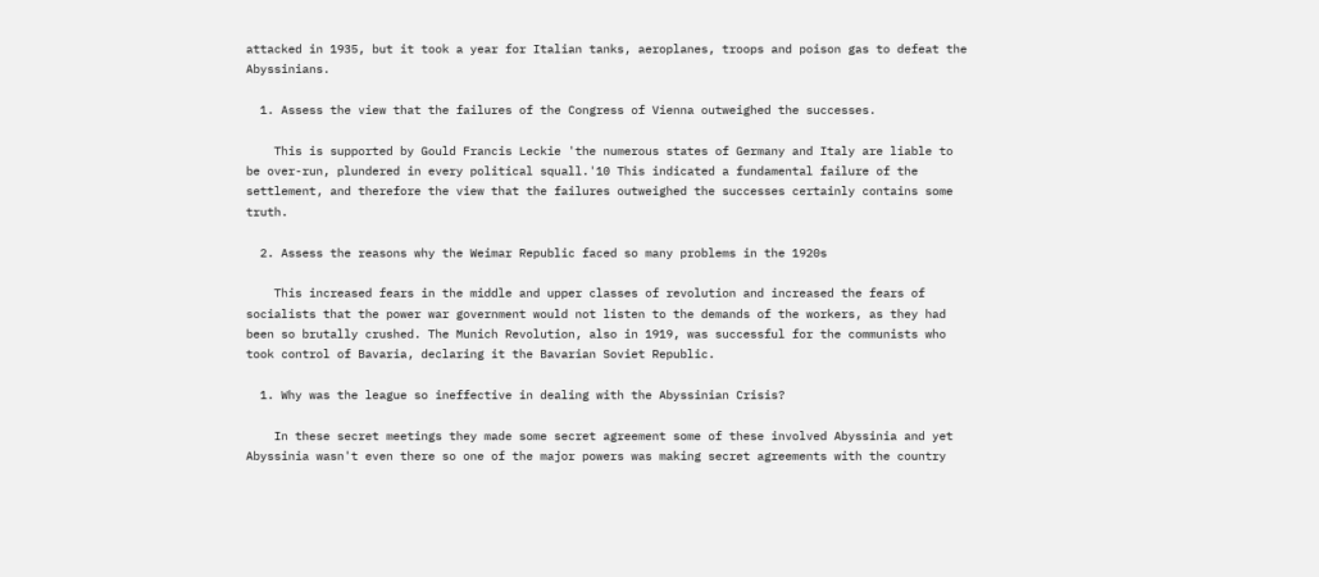attacked in 1935, but it took a year for Italian tanks, aeroplanes, troops and poison gas to defeat the Abyssinians.

  1. Assess the view that the failures of the Congress of Vienna outweighed the successes.

    This is supported by Gould Francis Leckie 'the numerous states of Germany and Italy are liable to be over-run, plundered in every political squall.'10 This indicated a fundamental failure of the settlement, and therefore the view that the failures outweighed the successes certainly contains some truth.

  2. Assess the reasons why the Weimar Republic faced so many problems in the 1920s

    This increased fears in the middle and upper classes of revolution and increased the fears of socialists that the power war government would not listen to the demands of the workers, as they had been so brutally crushed. The Munich Revolution, also in 1919, was successful for the communists who took control of Bavaria, declaring it the Bavarian Soviet Republic.

  1. Why was the league so ineffective in dealing with the Abyssinian Crisis?

    In these secret meetings they made some secret agreement some of these involved Abyssinia and yet Abyssinia wasn't even there so one of the major powers was making secret agreements with the country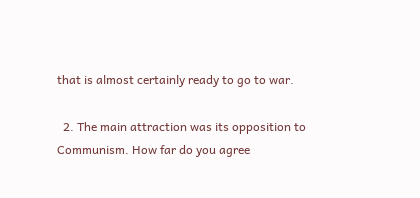that is almost certainly ready to go to war.

  2. The main attraction was its opposition to Communism. How far do you agree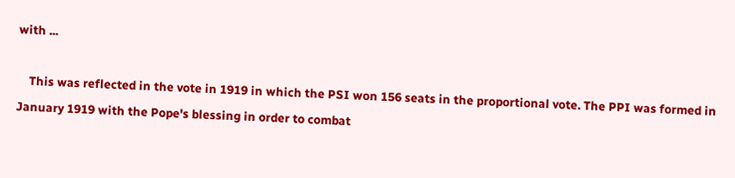with ...

    This was reflected in the vote in 1919 in which the PSI won 156 seats in the proportional vote. The PPI was formed in January 1919 with the Pope's blessing in order to combat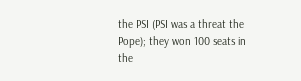the PSI (PSI was a threat the Pope); they won 100 seats in the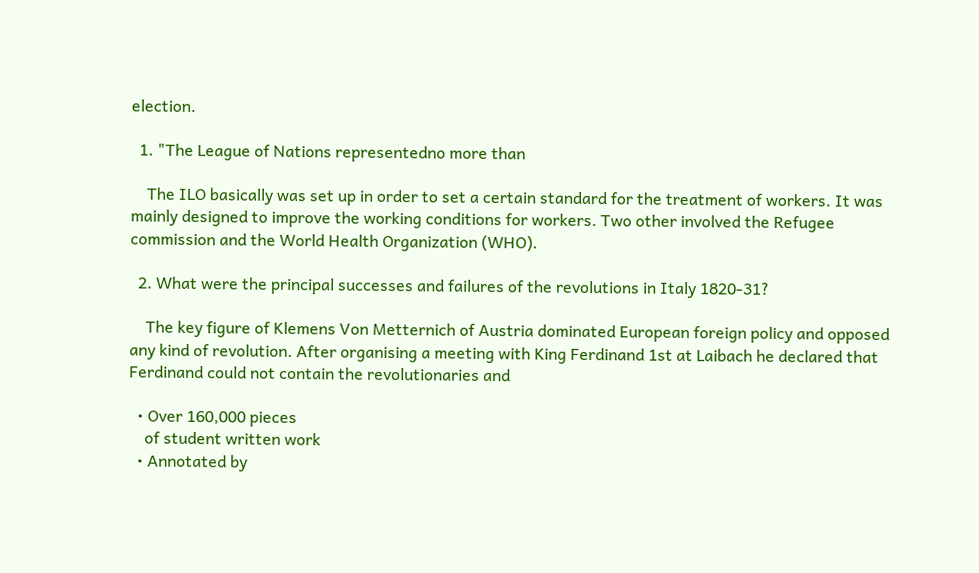election.

  1. "The League of Nations representedno more than

    The ILO basically was set up in order to set a certain standard for the treatment of workers. It was mainly designed to improve the working conditions for workers. Two other involved the Refugee commission and the World Health Organization (WHO).

  2. What were the principal successes and failures of the revolutions in Italy 1820-31?

    The key figure of Klemens Von Metternich of Austria dominated European foreign policy and opposed any kind of revolution. After organising a meeting with King Ferdinand 1st at Laibach he declared that Ferdinand could not contain the revolutionaries and

  • Over 160,000 pieces
    of student written work
  • Annotated by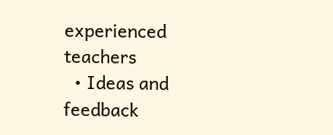experienced teachers
  • Ideas and feedback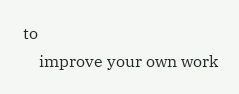to
    improve your own work